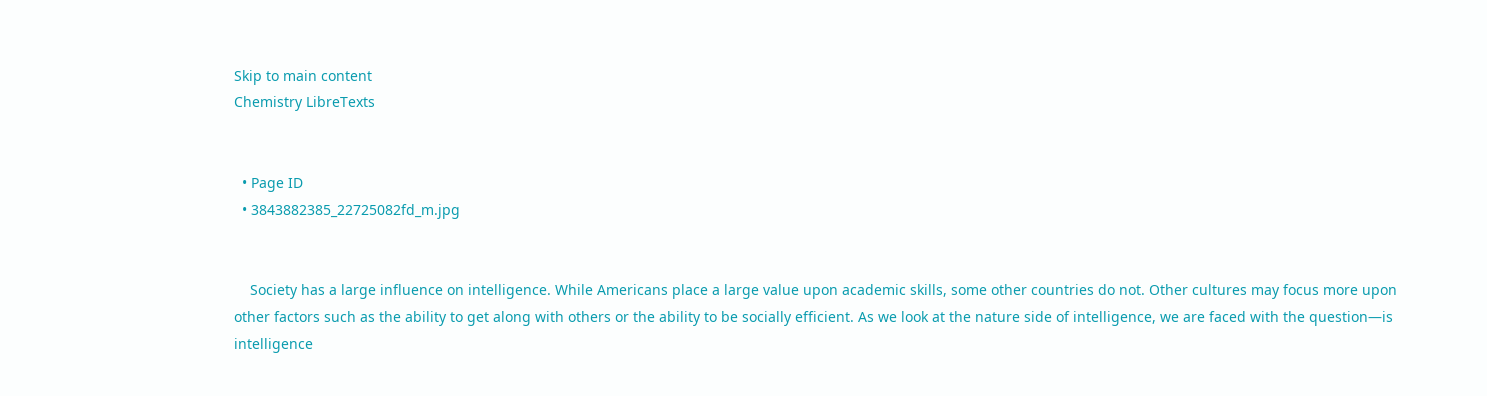Skip to main content
Chemistry LibreTexts


  • Page ID
  • 3843882385_22725082fd_m.jpg


    Society has a large influence on intelligence. While Americans place a large value upon academic skills, some other countries do not. Other cultures may focus more upon other factors such as the ability to get along with others or the ability to be socially efficient. As we look at the nature side of intelligence, we are faced with the question—is intelligence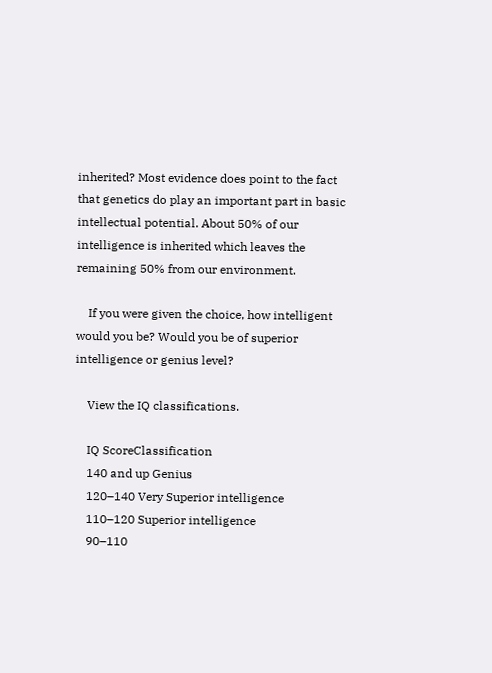inherited? Most evidence does point to the fact that genetics do play an important part in basic intellectual potential. About 50% of our intelligence is inherited which leaves the remaining 50% from our environment.

    If you were given the choice, how intelligent would you be? Would you be of superior intelligence or genius level?

    View the IQ classifications.

    IQ ScoreClassification
    140 and up Genius
    120–140 Very Superior intelligence
    110–120 Superior intelligence
    90–110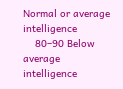Normal or average intelligence
    80–90 Below average intelligence